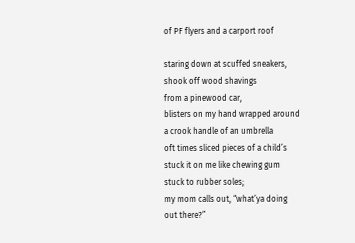of PF flyers and a carport roof

staring down at scuffed sneakers,
shook off wood shavings
from a pinewood car,
blisters on my hand wrapped around
a crook handle of an umbrella
oft times sliced pieces of a child’s
stuck it on me like chewing gum
stuck to rubber soles;
my mom calls out, “what’ya doing
out there?”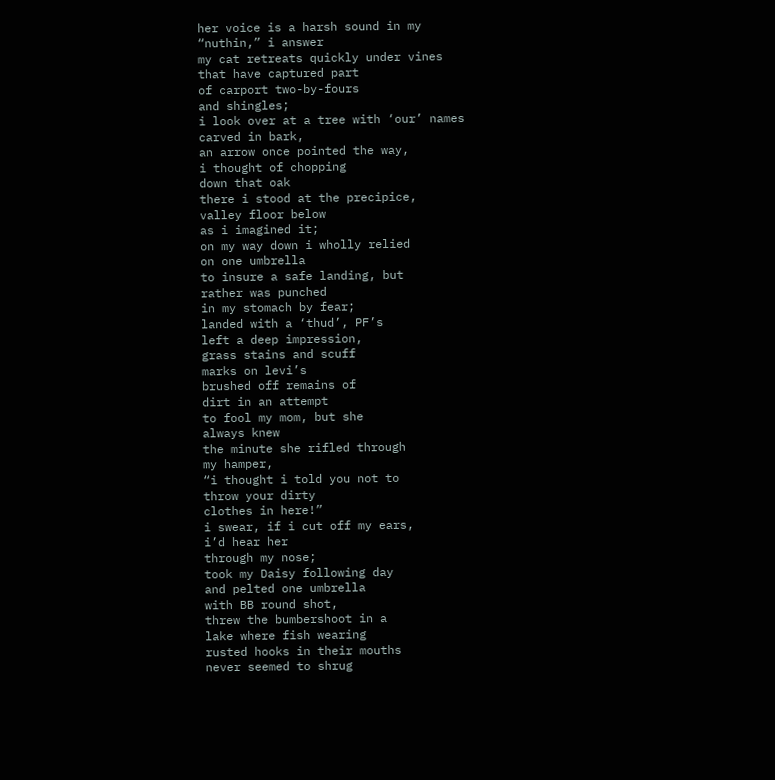her voice is a harsh sound in my
“nuthin,” i answer
my cat retreats quickly under vines
that have captured part
of carport two-by-fours
and shingles;
i look over at a tree with ‘our’ names
carved in bark,
an arrow once pointed the way,
i thought of chopping
down that oak
there i stood at the precipice,
valley floor below
as i imagined it;
on my way down i wholly relied
on one umbrella
to insure a safe landing, but
rather was punched
in my stomach by fear;
landed with a ‘thud’, PF’s
left a deep impression,
grass stains and scuff
marks on levi’s
brushed off remains of
dirt in an attempt
to fool my mom, but she
always knew
the minute she rifled through
my hamper,
“i thought i told you not to
throw your dirty
clothes in here!”
i swear, if i cut off my ears,
i’d hear her
through my nose;
took my Daisy following day
and pelted one umbrella
with BB round shot,
threw the bumbershoot in a
lake where fish wearing
rusted hooks in their mouths
never seemed to shrug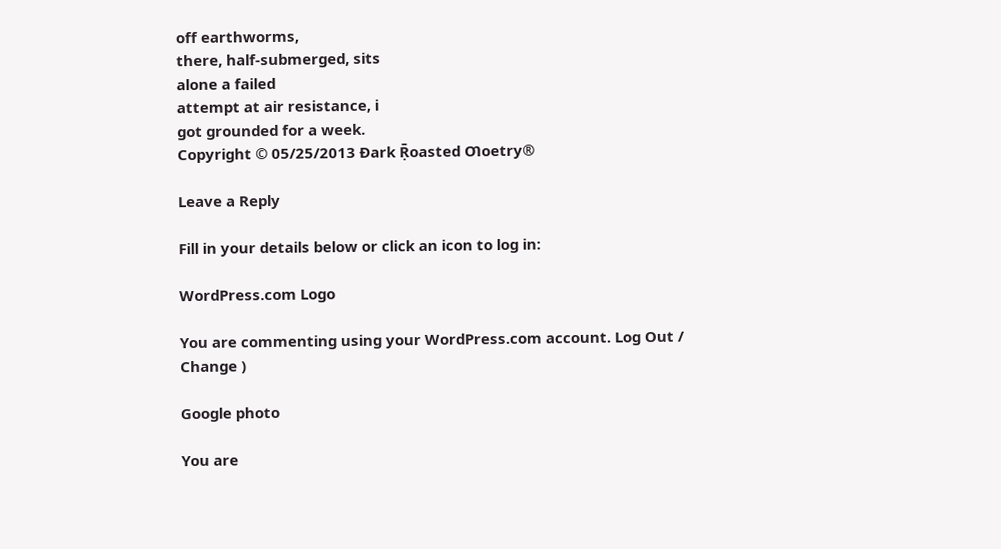off earthworms,
there, half-submerged, sits
alone a failed
attempt at air resistance, i
got grounded for a week.
Copyright © 05/25/2013 Ðark Ṝoasted Ƣoetry®

Leave a Reply

Fill in your details below or click an icon to log in:

WordPress.com Logo

You are commenting using your WordPress.com account. Log Out /  Change )

Google photo

You are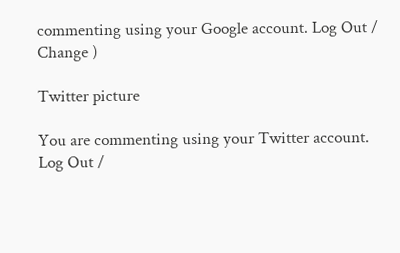commenting using your Google account. Log Out /  Change )

Twitter picture

You are commenting using your Twitter account. Log Out /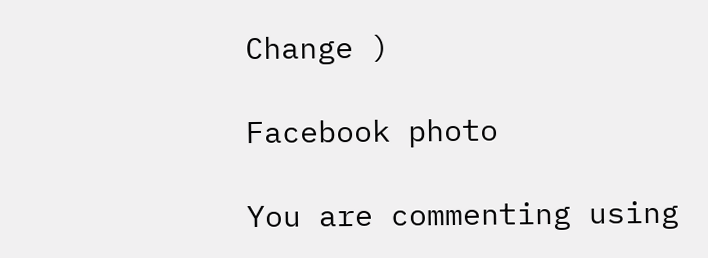Change )

Facebook photo

You are commenting using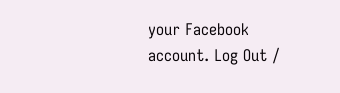your Facebook account. Log Out /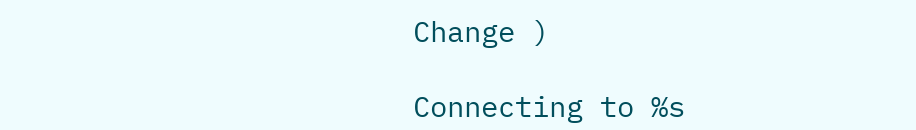Change )

Connecting to %s